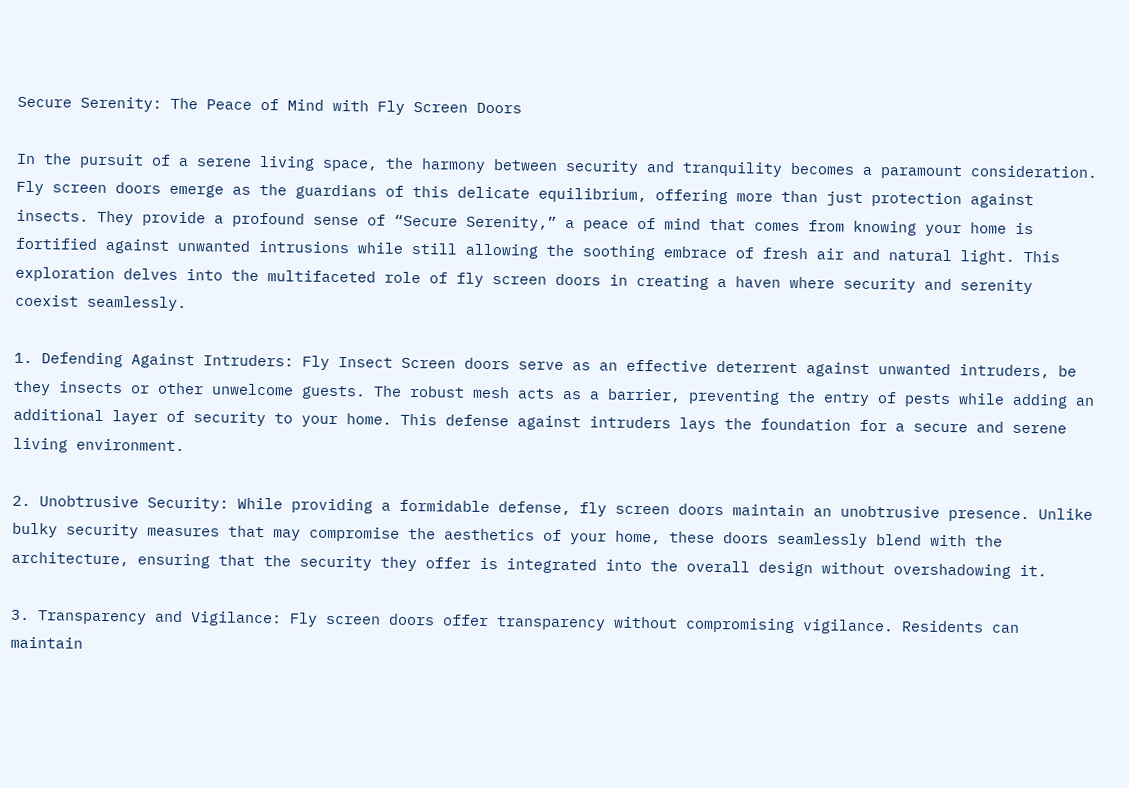Secure Serenity: The Peace of Mind with Fly Screen Doors

In the pursuit of a serene living space, the harmony between security and tranquility becomes a paramount consideration. Fly screen doors emerge as the guardians of this delicate equilibrium, offering more than just protection against insects. They provide a profound sense of “Secure Serenity,” a peace of mind that comes from knowing your home is fortified against unwanted intrusions while still allowing the soothing embrace of fresh air and natural light. This exploration delves into the multifaceted role of fly screen doors in creating a haven where security and serenity coexist seamlessly.

1. Defending Against Intruders: Fly Insect Screen doors serve as an effective deterrent against unwanted intruders, be they insects or other unwelcome guests. The robust mesh acts as a barrier, preventing the entry of pests while adding an additional layer of security to your home. This defense against intruders lays the foundation for a secure and serene living environment.

2. Unobtrusive Security: While providing a formidable defense, fly screen doors maintain an unobtrusive presence. Unlike bulky security measures that may compromise the aesthetics of your home, these doors seamlessly blend with the architecture, ensuring that the security they offer is integrated into the overall design without overshadowing it.

3. Transparency and Vigilance: Fly screen doors offer transparency without compromising vigilance. Residents can maintain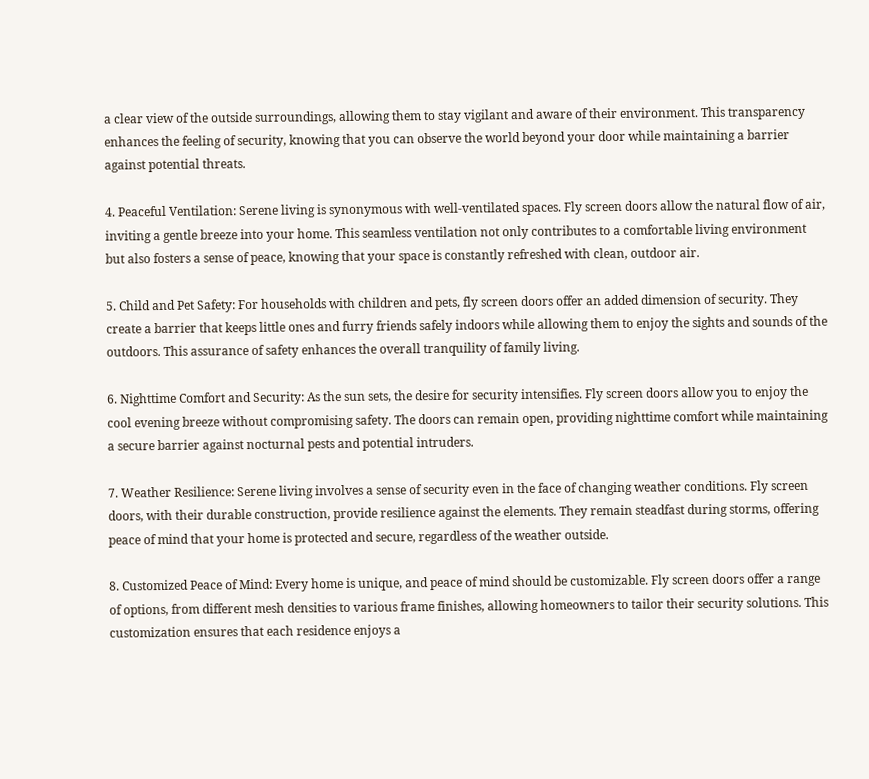a clear view of the outside surroundings, allowing them to stay vigilant and aware of their environment. This transparency enhances the feeling of security, knowing that you can observe the world beyond your door while maintaining a barrier against potential threats.

4. Peaceful Ventilation: Serene living is synonymous with well-ventilated spaces. Fly screen doors allow the natural flow of air, inviting a gentle breeze into your home. This seamless ventilation not only contributes to a comfortable living environment but also fosters a sense of peace, knowing that your space is constantly refreshed with clean, outdoor air.

5. Child and Pet Safety: For households with children and pets, fly screen doors offer an added dimension of security. They create a barrier that keeps little ones and furry friends safely indoors while allowing them to enjoy the sights and sounds of the outdoors. This assurance of safety enhances the overall tranquility of family living.

6. Nighttime Comfort and Security: As the sun sets, the desire for security intensifies. Fly screen doors allow you to enjoy the cool evening breeze without compromising safety. The doors can remain open, providing nighttime comfort while maintaining a secure barrier against nocturnal pests and potential intruders.

7. Weather Resilience: Serene living involves a sense of security even in the face of changing weather conditions. Fly screen doors, with their durable construction, provide resilience against the elements. They remain steadfast during storms, offering peace of mind that your home is protected and secure, regardless of the weather outside.

8. Customized Peace of Mind: Every home is unique, and peace of mind should be customizable. Fly screen doors offer a range of options, from different mesh densities to various frame finishes, allowing homeowners to tailor their security solutions. This customization ensures that each residence enjoys a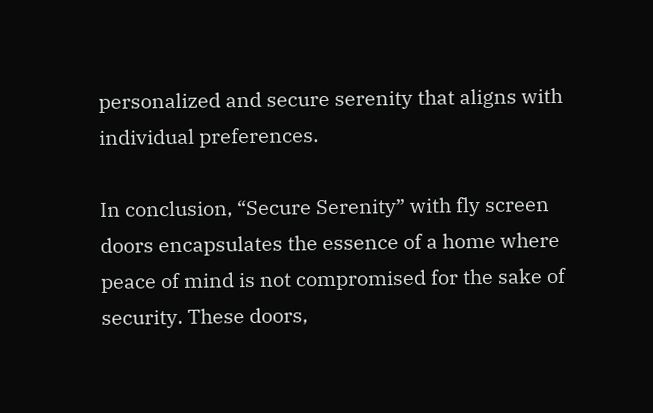personalized and secure serenity that aligns with individual preferences.

In conclusion, “Secure Serenity” with fly screen doors encapsulates the essence of a home where peace of mind is not compromised for the sake of security. These doors,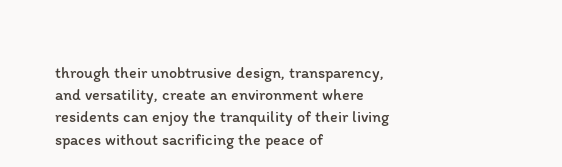through their unobtrusive design, transparency, and versatility, create an environment where residents can enjoy the tranquility of their living spaces without sacrificing the peace of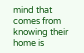mind that comes from knowing their home is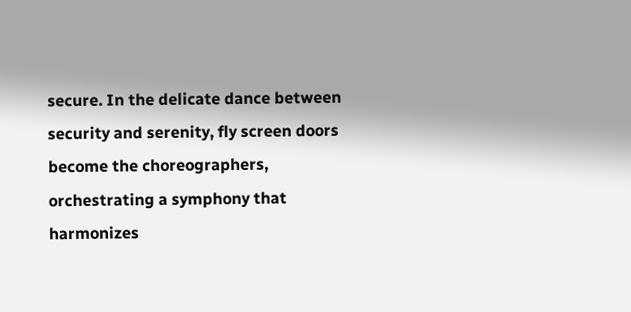secure. In the delicate dance between security and serenity, fly screen doors become the choreographers, orchestrating a symphony that harmonizes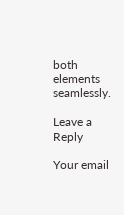both elements seamlessly.

Leave a Reply

Your email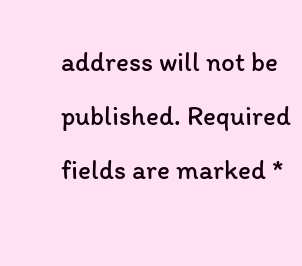address will not be published. Required fields are marked *